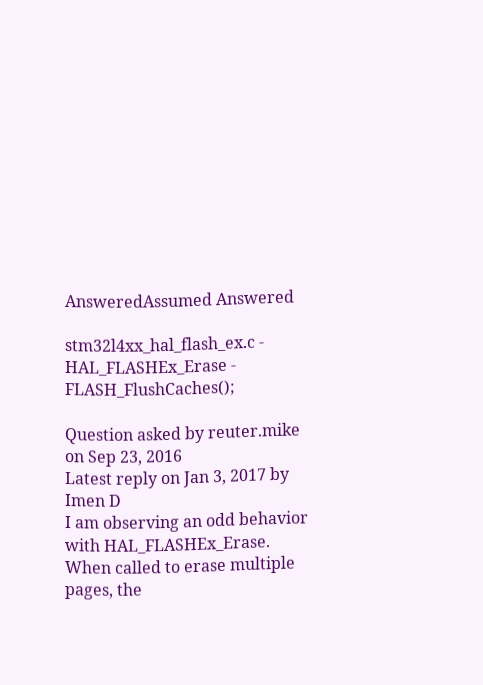AnsweredAssumed Answered

stm32l4xx_hal_flash_ex.c - HAL_FLASHEx_Erase - FLASH_FlushCaches();

Question asked by reuter.mike on Sep 23, 2016
Latest reply on Jan 3, 2017 by Imen D
I am observing an odd behavior with HAL_FLASHEx_Erase.  When called to erase multiple pages, the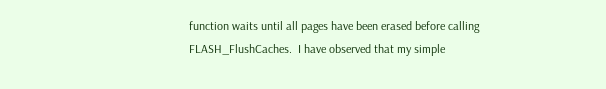function waits until all pages have been erased before calling FLASH_FlushCaches.  I have observed that my simple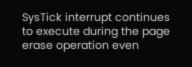SysTick interrupt continues to execute during the page erase operation even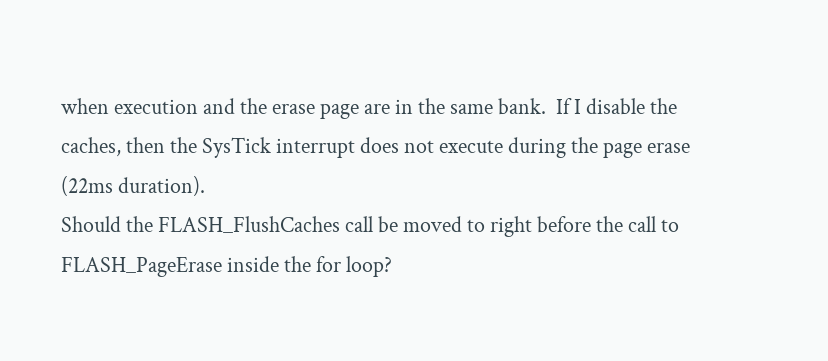when execution and the erase page are in the same bank.  If I disable the caches, then the SysTick interrupt does not execute during the page erase (22ms duration).
Should the FLASH_FlushCaches call be moved to right before the call to FLASH_PageErase inside the for loop?